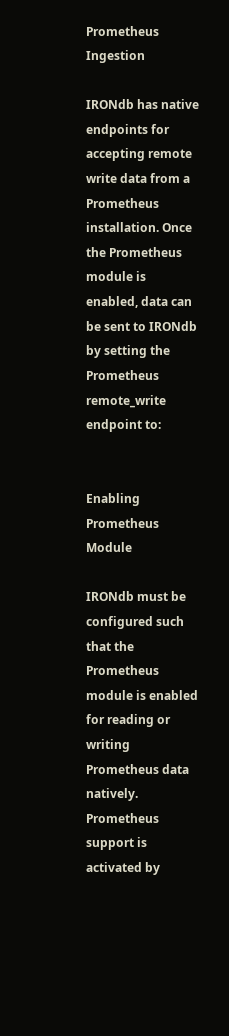Prometheus Ingestion

IRONdb has native endpoints for accepting remote write data from a Prometheus installation. Once the Prometheus module is enabled, data can be sent to IRONdb by setting the Prometheus remote_write endpoint to:


Enabling Prometheus Module

IRONdb must be configured such that the Prometheus module is enabled for reading or writing Prometheus data natively. Prometheus support is activated by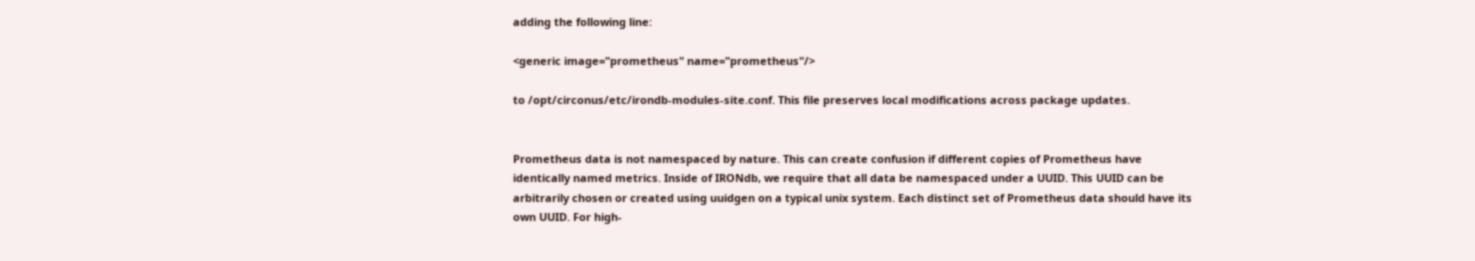adding the following line:

<generic image="prometheus" name="prometheus"/>

to /opt/circonus/etc/irondb-modules-site.conf. This file preserves local modifications across package updates.


Prometheus data is not namespaced by nature. This can create confusion if different copies of Prometheus have identically named metrics. Inside of IRONdb, we require that all data be namespaced under a UUID. This UUID can be arbitrarily chosen or created using uuidgen on a typical unix system. Each distinct set of Prometheus data should have its own UUID. For high-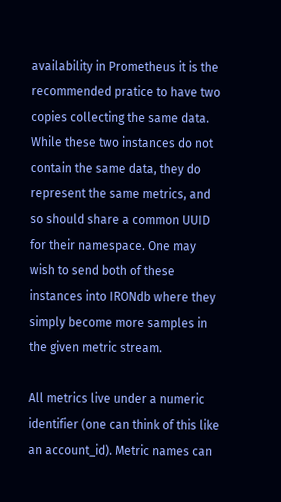availability in Prometheus it is the recommended pratice to have two copies collecting the same data. While these two instances do not contain the same data, they do represent the same metrics, and so should share a common UUID for their namespace. One may wish to send both of these instances into IRONdb where they simply become more samples in the given metric stream.

All metrics live under a numeric identifier (one can think of this like an account_id). Metric names can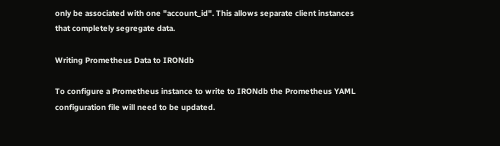only be associated with one "account_id". This allows separate client instances that completely segregate data.

Writing Prometheus Data to IRONdb

To configure a Prometheus instance to write to IRONdb the Prometheus YAML configuration file will need to be updated.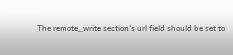The remote_write section's url field should be set to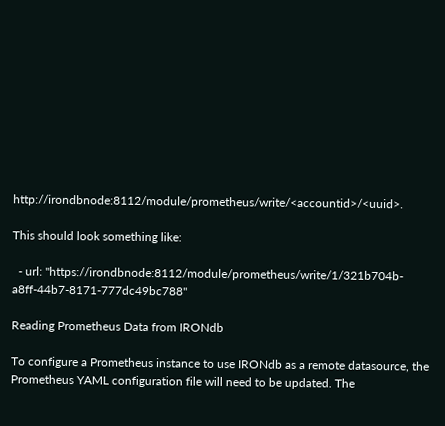http://irondbnode:8112/module/prometheus/write/<accountid>/<uuid>.

This should look something like:

  - url: "https://irondbnode:8112/module/prometheus/write/1/321b704b-a8ff-44b7-8171-777dc49bc788"

Reading Prometheus Data from IRONdb

To configure a Prometheus instance to use IRONdb as a remote datasource, the Prometheus YAML configuration file will need to be updated. The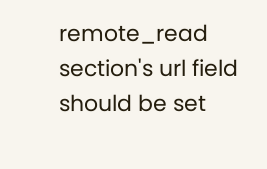remote_read section's url field should be set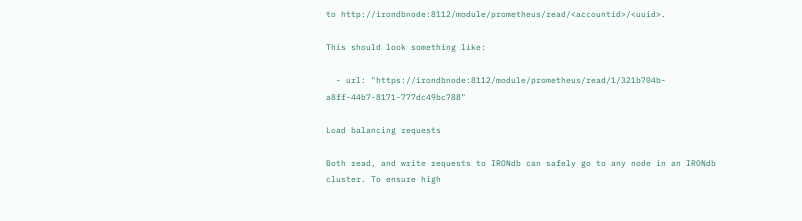to http://irondbnode:8112/module/prometheus/read/<accountid>/<uuid>.

This should look something like:

  - url: "https://irondbnode:8112/module/prometheus/read/1/321b704b-a8ff-44b7-8171-777dc49bc788"

Load balancing requests

Both read, and write requests to IRONdb can safely go to any node in an IRONdb cluster. To ensure high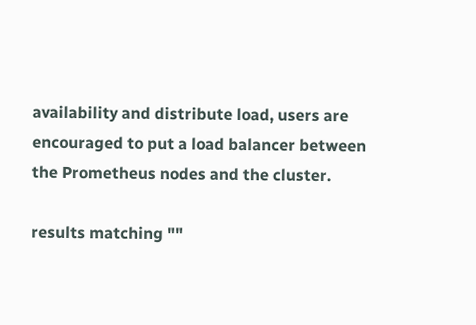availability and distribute load, users are encouraged to put a load balancer between the Prometheus nodes and the cluster.

results matching ""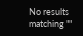No results matching ""